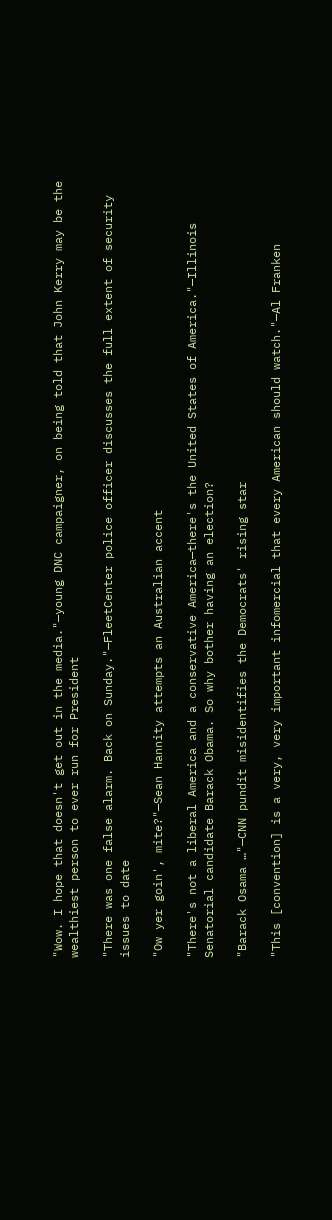"Wow. I hope that doesn't get out in the media."—young DNC campaigner, on being told that John Kerry may be the wealthiest person to ever run for President

"There was one false alarm. Back on Sunday."—FleetCenter police officer discusses the full extent of security issues to date

"Ow yer goin', mite?"—Sean Hannity attempts an Australian accent

"There's not a liberal America and a conservative America—there's the United States of America."—Illinois Senatorial candidate Barack Obama. So why bother having an election?

"Barack Osama …"—CNN pundit misidentifies the Democrats' rising star

"This [convention] is a very, very important infomercial that every American should watch."—Al Franken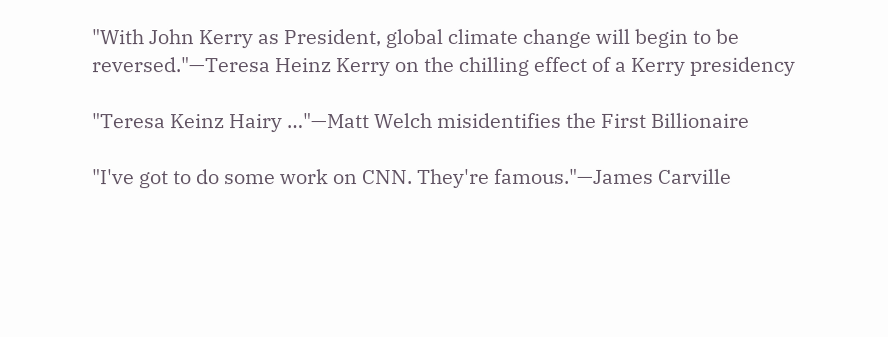"With John Kerry as President, global climate change will begin to be reversed."—Teresa Heinz Kerry on the chilling effect of a Kerry presidency

"Teresa Keinz Hairy …"—Matt Welch misidentifies the First Billionaire

"I've got to do some work on CNN. They're famous."—James Carville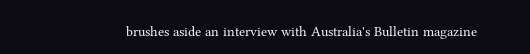brushes aside an interview with Australia's Bulletin magazine